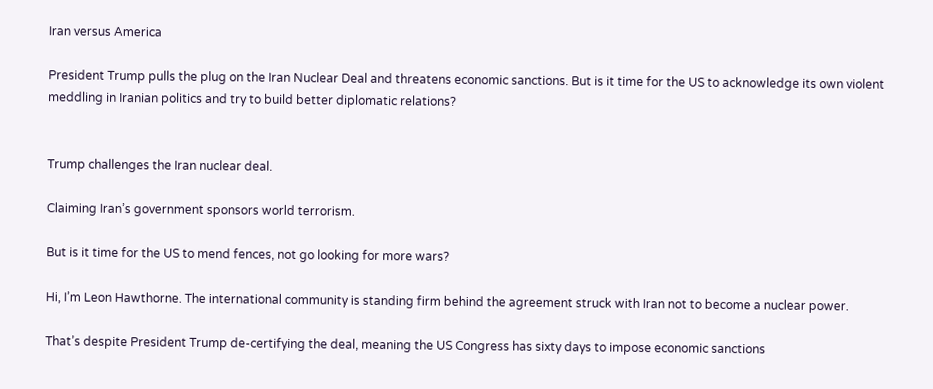Iran versus America

President Trump pulls the plug on the Iran Nuclear Deal and threatens economic sanctions. But is it time for the US to acknowledge its own violent meddling in Iranian politics and try to build better diplomatic relations?


Trump challenges the Iran nuclear deal.

Claiming Iran’s government sponsors world terrorism.

But is it time for the US to mend fences, not go looking for more wars?

Hi, I’m Leon Hawthorne. The international community is standing firm behind the agreement struck with Iran not to become a nuclear power.

That’s despite President Trump de-certifying the deal, meaning the US Congress has sixty days to impose economic sanctions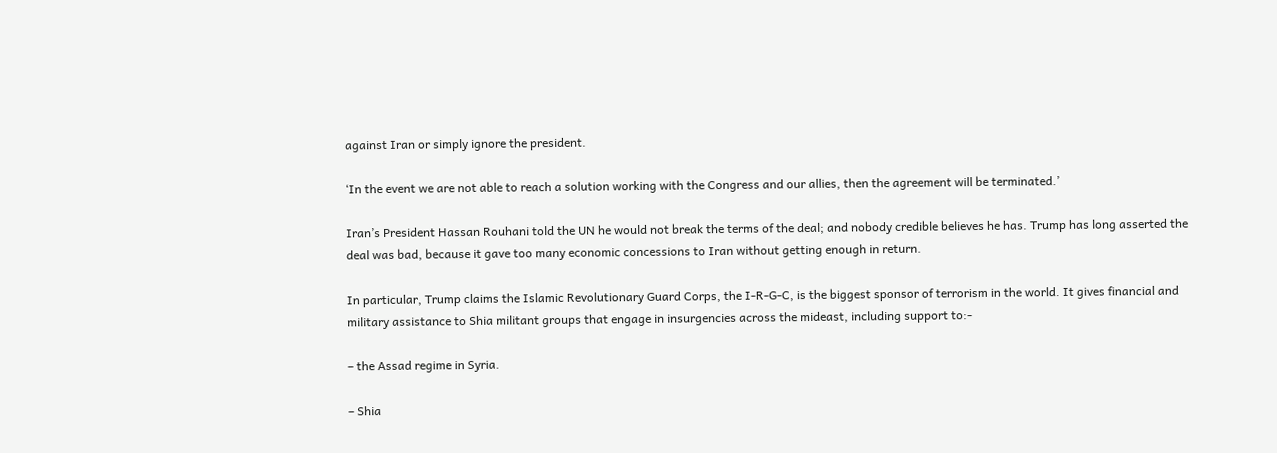against Iran or simply ignore the president.

‘In the event we are not able to reach a solution working with the Congress and our allies, then the agreement will be terminated.’

Iran’s President Hassan Rouhani told the UN he would not break the terms of the deal; and nobody credible believes he has. Trump has long asserted the deal was bad, because it gave too many economic concessions to Iran without getting enough in return.

In particular, Trump claims the Islamic Revolutionary Guard Corps, the I-R-G-C, is the biggest sponsor of terrorism in the world. It gives financial and military assistance to Shia militant groups that engage in insurgencies across the mideast, including support to:-

– the Assad regime in Syria.

– Shia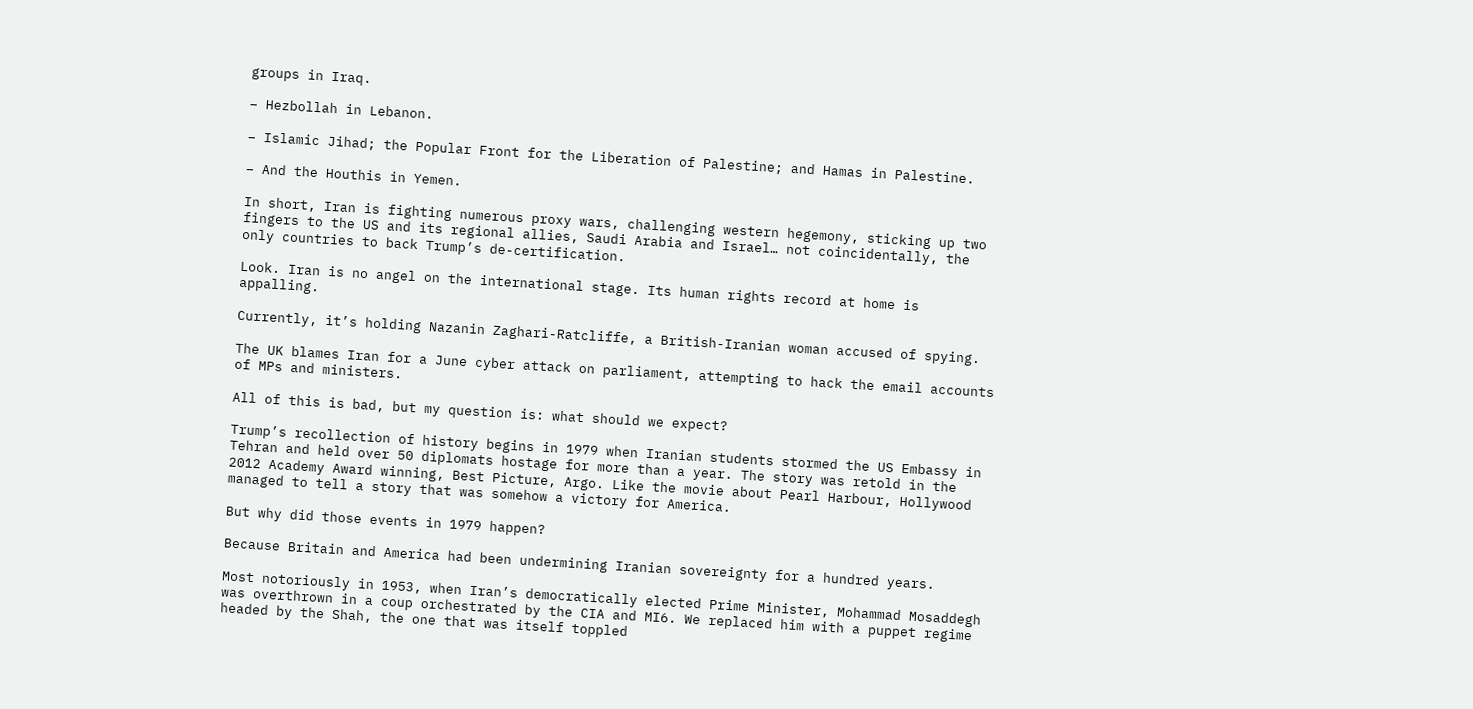groups in Iraq.

– Hezbollah in Lebanon.

– Islamic Jihad; the Popular Front for the Liberation of Palestine; and Hamas in Palestine.

– And the Houthis in Yemen.

In short, Iran is fighting numerous proxy wars, challenging western hegemony, sticking up two fingers to the US and its regional allies, Saudi Arabia and Israel… not coincidentally, the only countries to back Trump’s de-certification.

Look. Iran is no angel on the international stage. Its human rights record at home is appalling.

Currently, it’s holding Nazanin Zaghari-Ratcliffe, a British-Iranian woman accused of spying.

The UK blames Iran for a June cyber attack on parliament, attempting to hack the email accounts of MPs and ministers.

All of this is bad, but my question is: what should we expect?

Trump’s recollection of history begins in 1979 when Iranian students stormed the US Embassy in Tehran and held over 50 diplomats hostage for more than a year. The story was retold in the 2012 Academy Award winning, Best Picture, Argo. Like the movie about Pearl Harbour, Hollywood managed to tell a story that was somehow a victory for America.

But why did those events in 1979 happen?

Because Britain and America had been undermining Iranian sovereignty for a hundred years.

Most notoriously in 1953, when Iran’s democratically elected Prime Minister, Mohammad Mosaddegh was overthrown in a coup orchestrated by the CIA and MI6. We replaced him with a puppet regime headed by the Shah, the one that was itself toppled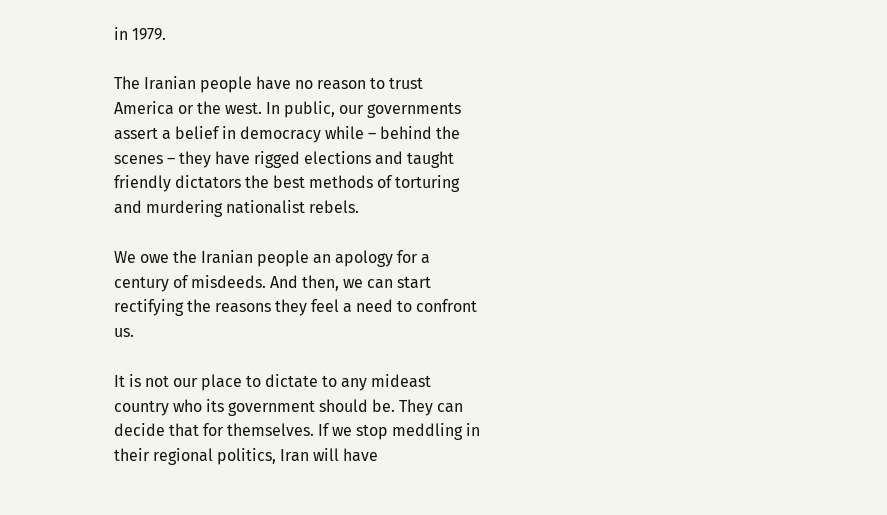in 1979.

The Iranian people have no reason to trust America or the west. In public, our governments assert a belief in democracy while – behind the scenes – they have rigged elections and taught friendly dictators the best methods of torturing and murdering nationalist rebels.

We owe the Iranian people an apology for a century of misdeeds. And then, we can start rectifying the reasons they feel a need to confront us.

It is not our place to dictate to any mideast country who its government should be. They can decide that for themselves. If we stop meddling in their regional politics, Iran will have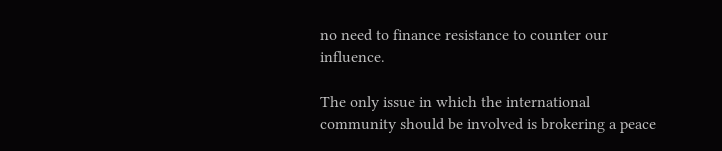no need to finance resistance to counter our influence.

The only issue in which the international community should be involved is brokering a peace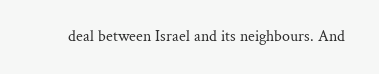deal between Israel and its neighbours. And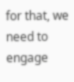for that, we need to engage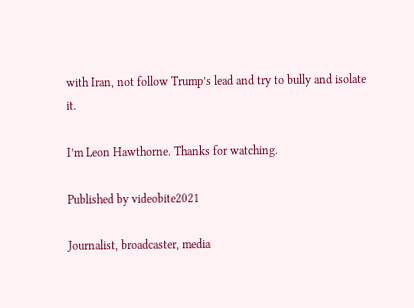with Iran, not follow Trump’s lead and try to bully and isolate it.

I’m Leon Hawthorne. Thanks for watching.

Published by videobite2021

Journalist, broadcaster, media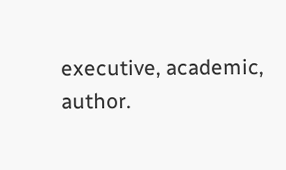executive, academic, author.